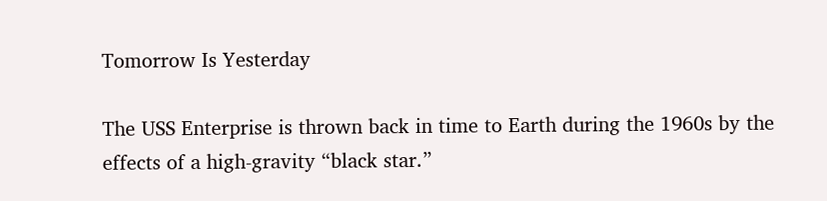Tomorrow Is Yesterday

The USS Enterprise is thrown back in time to Earth during the 1960s by the effects of a high-gravity “black star.”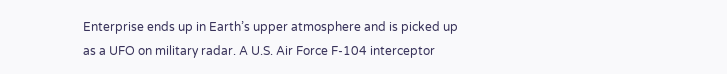Enterprise ends up in Earth’s upper atmosphere and is picked up as a UFO on military radar. A U.S. Air Force F-104 interceptor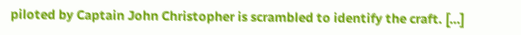piloted by Captain John Christopher is scrambled to identify the craft. […]